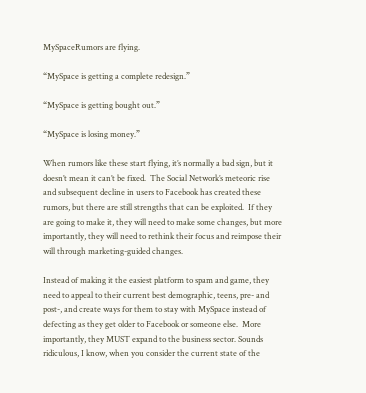MySpaceRumors are flying.

“MySpace is getting a complete redesign.”

“MySpace is getting bought out.”

“MySpace is losing money.”

When rumors like these start flying, it’s normally a bad sign, but it doesn’t mean it can’t be fixed.  The Social Network’s meteoric rise and subsequent decline in users to Facebook has created these rumors, but there are still strengths that can be exploited.  If they are going to make it, they will need to make some changes, but more importantly, they will need to rethink their focus and reimpose their will through marketing-guided changes.

Instead of making it the easiest platform to spam and game, they need to appeal to their current best demographic, teens, pre- and post-, and create ways for them to stay with MySpace instead of defecting as they get older to Facebook or someone else.  More importantly, they MUST expand to the business sector. Sounds ridiculous, I know, when you consider the current state of the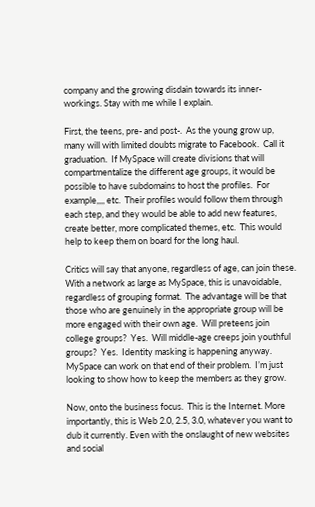company and the growing disdain towards its inner-workings. Stay with me while I explain.

First, the teens, pre- and post-.  As the young grow up, many will with limited doubts migrate to Facebook.  Call it graduation.  If MySpace will create divisions that will compartmentalize the different age groups, it would be possible to have subdomains to host the profiles.  For example,,,, etc.  Their profiles would follow them through each step, and they would be able to add new features, create better, more complicated themes, etc.  This would help to keep them on board for the long haul.

Critics will say that anyone, regardless of age, can join these.  With a network as large as MySpace, this is unavoidable, regardless of grouping format.  The advantage will be that those who are genuinely in the appropriate group will be more engaged with their own age.  Will preteens join college groups?  Yes.  Will middle-age creeps join youthful groups?  Yes.  Identity masking is happening anyway.  MySpace can work on that end of their problem.  I’m just looking to show how to keep the members as they grow.

Now, onto the business focus.  This is the Internet. More importantly, this is Web 2.0, 2.5, 3.0, whatever you want to dub it currently. Even with the onslaught of new websites and social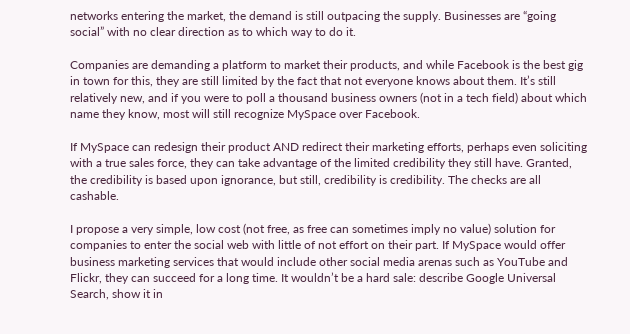networks entering the market, the demand is still outpacing the supply. Businesses are “going social” with no clear direction as to which way to do it.

Companies are demanding a platform to market their products, and while Facebook is the best gig in town for this, they are still limited by the fact that not everyone knows about them. It’s still relatively new, and if you were to poll a thousand business owners (not in a tech field) about which name they know, most will still recognize MySpace over Facebook.

If MySpace can redesign their product AND redirect their marketing efforts, perhaps even soliciting with a true sales force, they can take advantage of the limited credibility they still have. Granted, the credibility is based upon ignorance, but still, credibility is credibility. The checks are all cashable.

I propose a very simple, low cost (not free, as free can sometimes imply no value) solution for companies to enter the social web with little of not effort on their part. If MySpace would offer business marketing services that would include other social media arenas such as YouTube and Flickr, they can succeed for a long time. It wouldn’t be a hard sale: describe Google Universal Search, show it in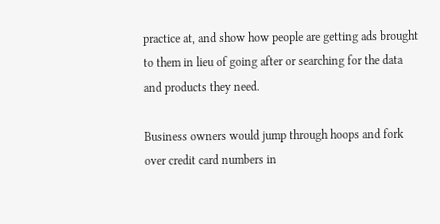practice at, and show how people are getting ads brought to them in lieu of going after or searching for the data and products they need.

Business owners would jump through hoops and fork over credit card numbers in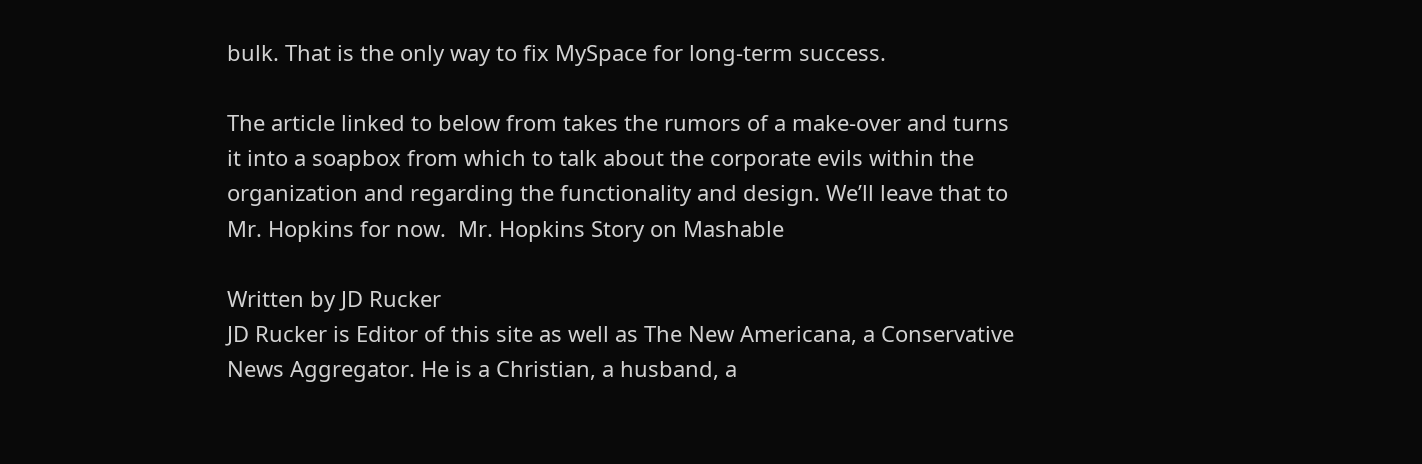bulk. That is the only way to fix MySpace for long-term success.

The article linked to below from takes the rumors of a make-over and turns it into a soapbox from which to talk about the corporate evils within the organization and regarding the functionality and design. We’ll leave that to Mr. Hopkins for now.  Mr. Hopkins Story on Mashable

Written by JD Rucker
JD Rucker is Editor of this site as well as The New Americana, a Conservative News Aggregator. He is a Christian, a husband, a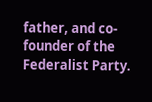father, and co-founder of the Federalist Party.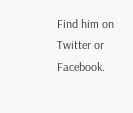Find him on Twitter or Facebook.